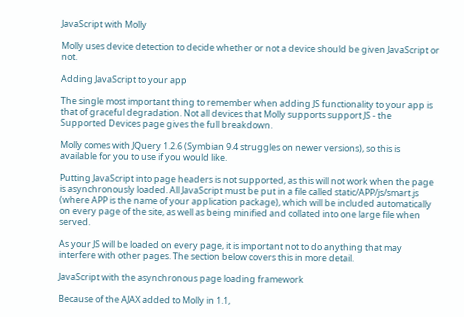JavaScript with Molly

Molly uses device detection to decide whether or not a device should be given JavaScript or not.

Adding JavaScript to your app

The single most important thing to remember when adding JS functionality to your app is that of graceful degradation. Not all devices that Molly supports support JS - the Supported Devices page gives the full breakdown.

Molly comes with JQuery 1.2.6 (Symbian 9.4 struggles on newer versions), so this is available for you to use if you would like.

Putting JavaScript into page headers is not supported, as this will not work when the page is asynchronously loaded. All JavaScript must be put in a file called static/APP/js/smart.js (where APP is the name of your application package), which will be included automatically on every page of the site, as well as being minified and collated into one large file when served.

As your JS will be loaded on every page, it is important not to do anything that may interfere with other pages. The section below covers this in more detail.

JavaScript with the asynchronous page loading framework

Because of the AJAX added to Molly in 1.1,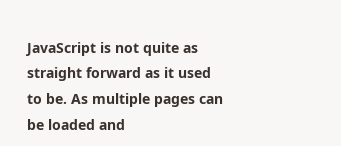JavaScript is not quite as straight forward as it used to be. As multiple pages can be loaded and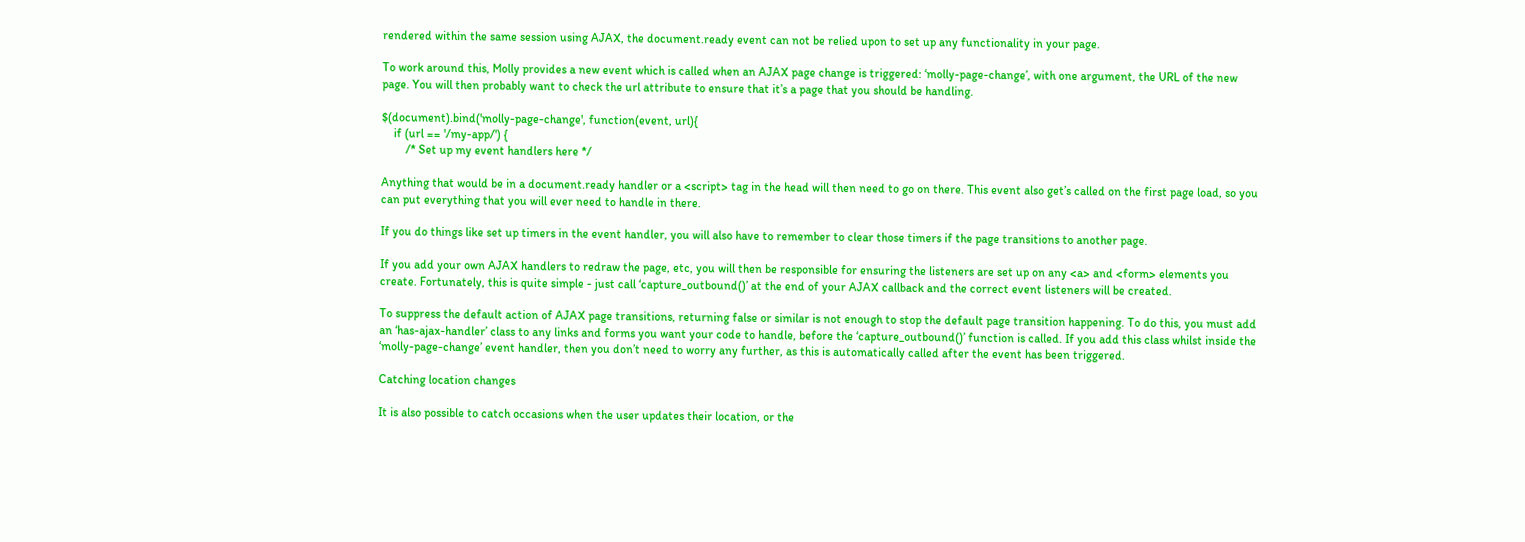rendered within the same session using AJAX, the document.ready event can not be relied upon to set up any functionality in your page.

To work around this, Molly provides a new event which is called when an AJAX page change is triggered: ‘molly-page-change’, with one argument, the URL of the new page. You will then probably want to check the url attribute to ensure that it’s a page that you should be handling.

$(document).bind('molly-page-change', function(event, url){
    if (url == '/my-app/') {
        /* Set up my event handlers here */

Anything that would be in a document.ready handler or a <script> tag in the head will then need to go on there. This event also get’s called on the first page load, so you can put everything that you will ever need to handle in there.

If you do things like set up timers in the event handler, you will also have to remember to clear those timers if the page transitions to another page.

If you add your own AJAX handlers to redraw the page, etc, you will then be responsible for ensuring the listeners are set up on any <a> and <form> elements you create. Fortunately, this is quite simple - just call ‘capture_outbound()’ at the end of your AJAX callback and the correct event listeners will be created.

To suppress the default action of AJAX page transitions, returning false or similar is not enough to stop the default page transition happening. To do this, you must add an ‘has-ajax-handler’ class to any links and forms you want your code to handle, before the ‘capture_outbound()’ function is called. If you add this class whilst inside the ‘molly-page-change’ event handler, then you don’t need to worry any further, as this is automatically called after the event has been triggered.

Catching location changes

It is also possible to catch occasions when the user updates their location, or the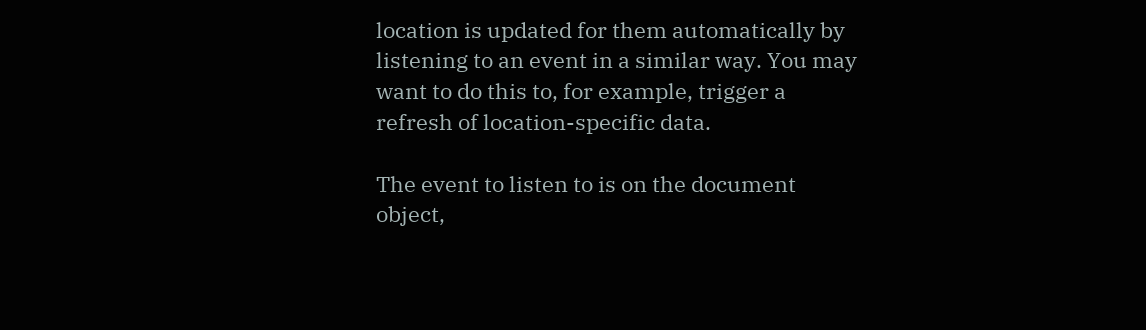location is updated for them automatically by listening to an event in a similar way. You may want to do this to, for example, trigger a refresh of location-specific data.

The event to listen to is on the document object,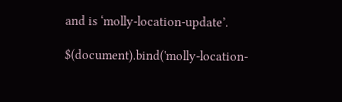and is ‘molly-location-update’.

$(document).bind('molly-location-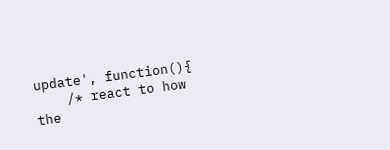update', function(){
    /* react to how the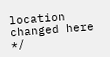location changed here */